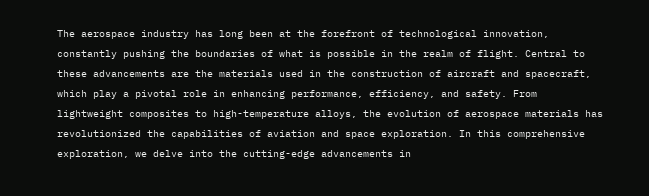The aerospace industry has long been at the forefront of technological innovation, constantly pushing the boundaries of what is possible in the realm of flight. Central to these advancements are the materials used in the construction of aircraft and spacecraft, which play a pivotal role in enhancing performance, efficiency, and safety. From lightweight composites to high-temperature alloys, the evolution of aerospace materials has revolutionized the capabilities of aviation and space exploration. In this comprehensive exploration, we delve into the cutting-edge advancements in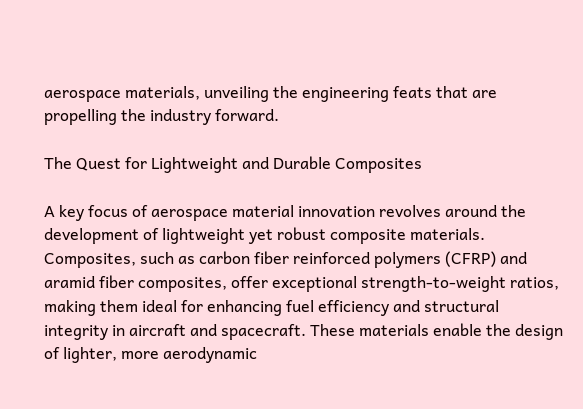aerospace materials, unveiling the engineering feats that are propelling the industry forward.

The Quest for Lightweight and Durable Composites

A key focus of aerospace material innovation revolves around the development of lightweight yet robust composite materials. Composites, such as carbon fiber reinforced polymers (CFRP) and aramid fiber composites, offer exceptional strength-to-weight ratios, making them ideal for enhancing fuel efficiency and structural integrity in aircraft and spacecraft. These materials enable the design of lighter, more aerodynamic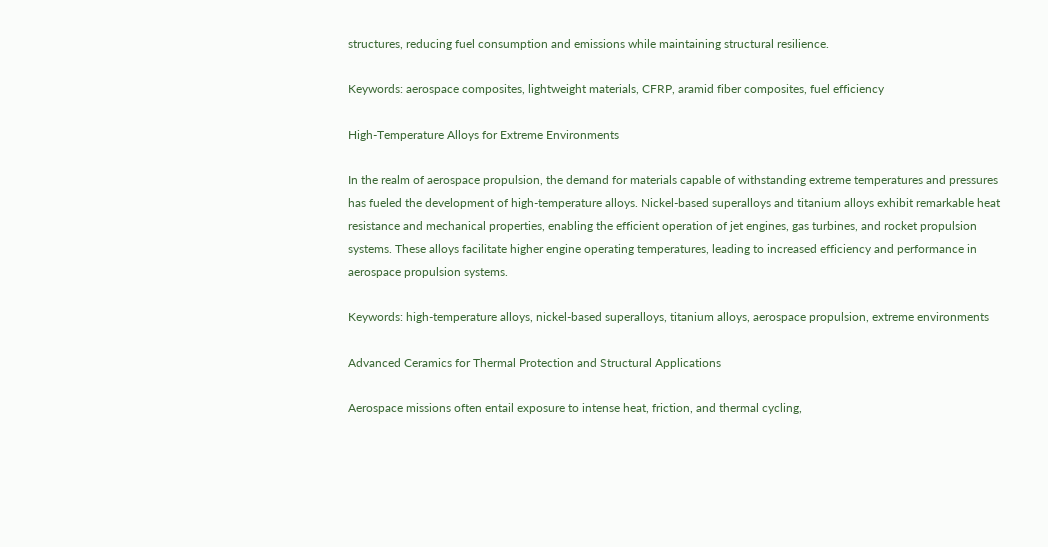structures, reducing fuel consumption and emissions while maintaining structural resilience.

Keywords: aerospace composites, lightweight materials, CFRP, aramid fiber composites, fuel efficiency

High-Temperature Alloys for Extreme Environments

In the realm of aerospace propulsion, the demand for materials capable of withstanding extreme temperatures and pressures has fueled the development of high-temperature alloys. Nickel-based superalloys and titanium alloys exhibit remarkable heat resistance and mechanical properties, enabling the efficient operation of jet engines, gas turbines, and rocket propulsion systems. These alloys facilitate higher engine operating temperatures, leading to increased efficiency and performance in aerospace propulsion systems.

Keywords: high-temperature alloys, nickel-based superalloys, titanium alloys, aerospace propulsion, extreme environments

Advanced Ceramics for Thermal Protection and Structural Applications

Aerospace missions often entail exposure to intense heat, friction, and thermal cycling,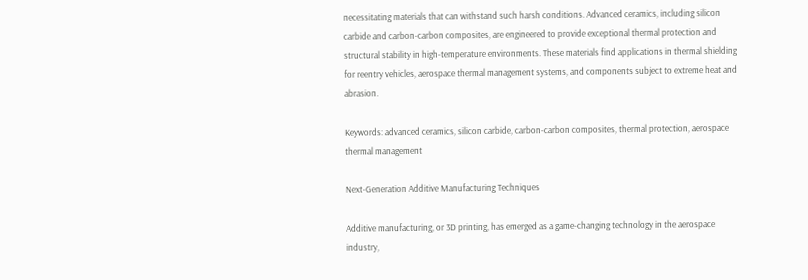necessitating materials that can withstand such harsh conditions. Advanced ceramics, including silicon carbide and carbon-carbon composites, are engineered to provide exceptional thermal protection and structural stability in high-temperature environments. These materials find applications in thermal shielding for reentry vehicles, aerospace thermal management systems, and components subject to extreme heat and abrasion.

Keywords: advanced ceramics, silicon carbide, carbon-carbon composites, thermal protection, aerospace thermal management

Next-Generation Additive Manufacturing Techniques

Additive manufacturing, or 3D printing, has emerged as a game-changing technology in the aerospace industry,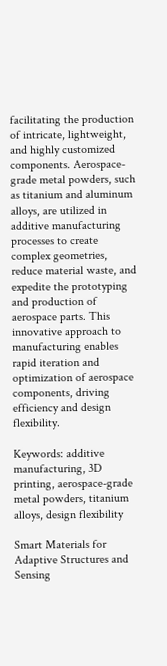facilitating the production of intricate, lightweight, and highly customized components. Aerospace-grade metal powders, such as titanium and aluminum alloys, are utilized in additive manufacturing processes to create complex geometries, reduce material waste, and expedite the prototyping and production of aerospace parts. This innovative approach to manufacturing enables rapid iteration and optimization of aerospace components, driving efficiency and design flexibility.

Keywords: additive manufacturing, 3D printing, aerospace-grade metal powders, titanium alloys, design flexibility

Smart Materials for Adaptive Structures and Sensing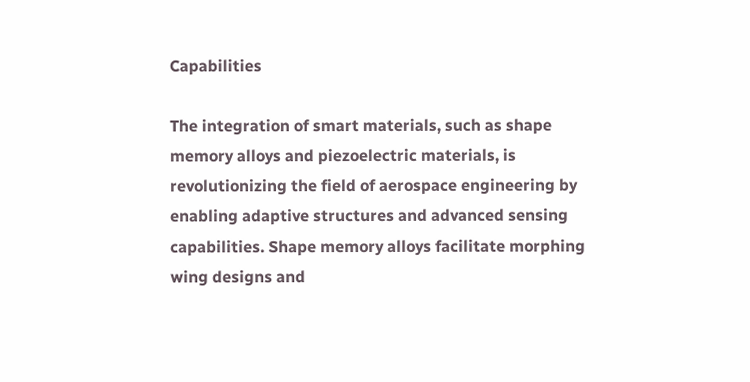Capabilities

The integration of smart materials, such as shape memory alloys and piezoelectric materials, is revolutionizing the field of aerospace engineering by enabling adaptive structures and advanced sensing capabilities. Shape memory alloys facilitate morphing wing designs and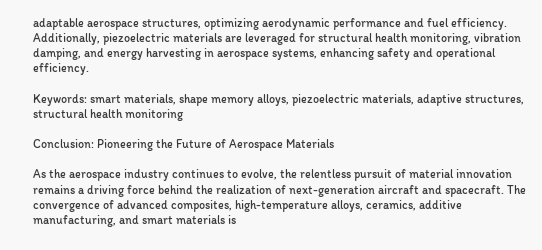adaptable aerospace structures, optimizing aerodynamic performance and fuel efficiency. Additionally, piezoelectric materials are leveraged for structural health monitoring, vibration damping, and energy harvesting in aerospace systems, enhancing safety and operational efficiency.

Keywords: smart materials, shape memory alloys, piezoelectric materials, adaptive structures, structural health monitoring

Conclusion: Pioneering the Future of Aerospace Materials

As the aerospace industry continues to evolve, the relentless pursuit of material innovation remains a driving force behind the realization of next-generation aircraft and spacecraft. The convergence of advanced composites, high-temperature alloys, ceramics, additive manufacturing, and smart materials is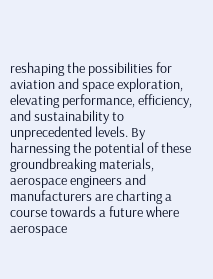reshaping the possibilities for aviation and space exploration, elevating performance, efficiency, and sustainability to unprecedented levels. By harnessing the potential of these groundbreaking materials, aerospace engineers and manufacturers are charting a course towards a future where aerospace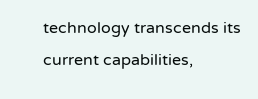technology transcends its current capabilities,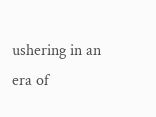ushering in an era of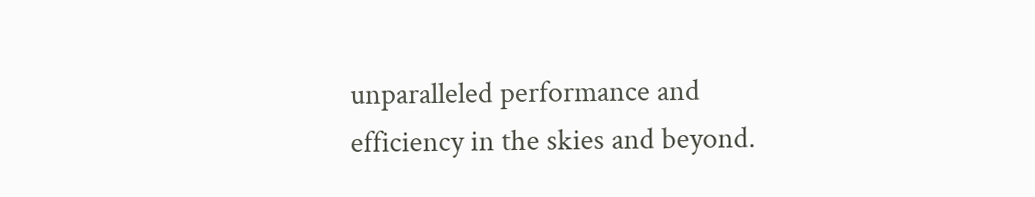unparalleled performance and efficiency in the skies and beyond.